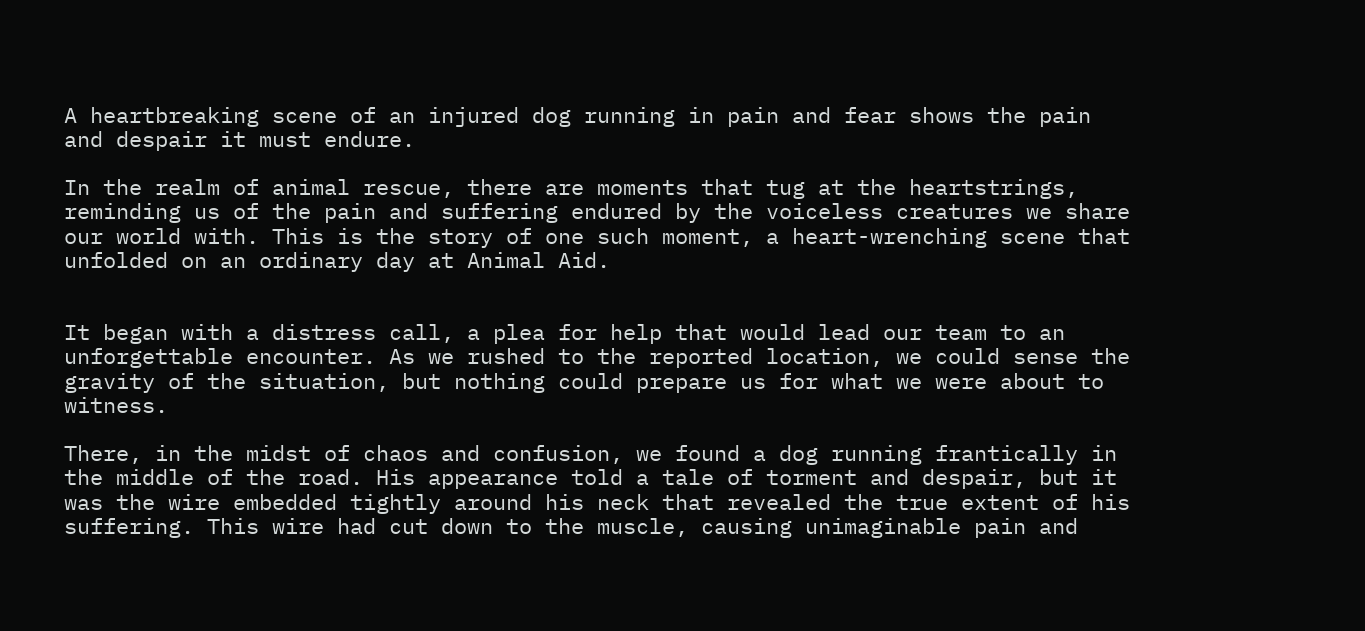A heartbreaking scene of an injured dog running in pain and fear shows the pain and despair it must endure.

In the realm of animal rescue, there are moments that tug at the heartstrings, reminding us of the pain and suffering endured by the voiceless creatures we share our world with. This is the story of one such moment, a heart-wrenching scene that unfolded on an ordinary day at Animal Aid.


It began with a distress call, a plea for help that would lead our team to an unforgettable encounter. As we rushed to the reported location, we could sense the gravity of the situation, but nothing could prepare us for what we were about to witness.

There, in the midst of chaos and confusion, we found a dog running frantically in the middle of the road. His appearance told a tale of torment and despair, but it was the wire embedded tightly around his neck that revealed the true extent of his suffering. This wire had cut down to the muscle, causing unimaginable pain and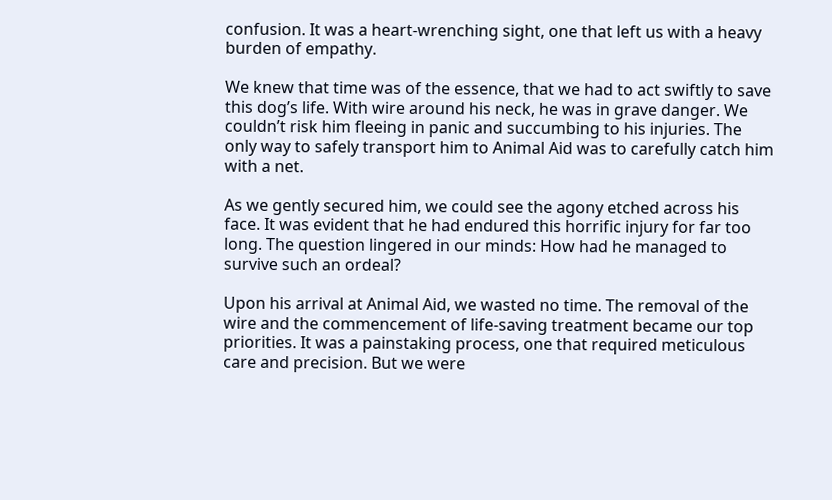confusion. It was a heart-wrenching sight, one that left us with a heavy burden of empathy.

We knew that time was of the essence, that we had to act swiftly to save this dog’s life. With wire around his neck, he was in grave danger. We couldn’t risk him fleeing in panic and succumbing to his injuries. The only way to safely transport him to Animal Aid was to carefully catch him with a net.

As we gently secured him, we could see the agony etched across his face. It was evident that he had endured this horrific injury for far too long. The question lingered in our minds: How had he managed to survive such an ordeal?

Upon his arrival at Animal Aid, we wasted no time. The removal of the wire and the commencement of life-saving treatment became our top priorities. It was a painstaking process, one that required meticulous care and precision. But we were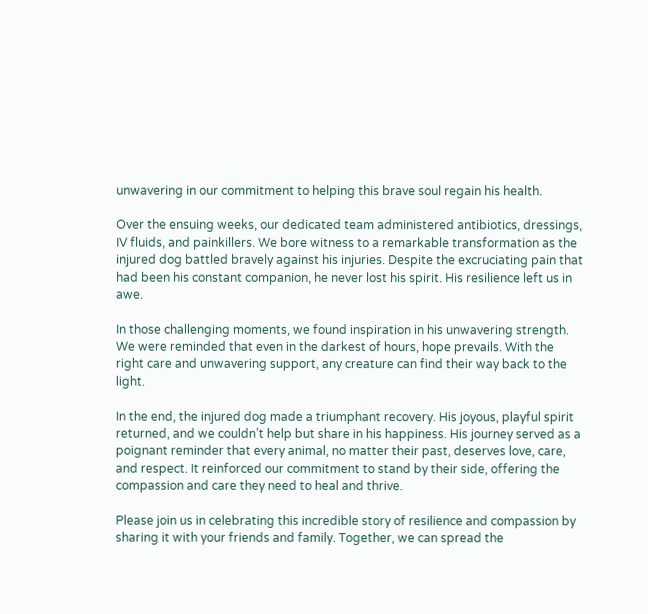unwavering in our commitment to helping this brave soul regain his health.

Over the ensuing weeks, our dedicated team administered antibiotics, dressings, IV fluids, and painkillers. We bore witness to a remarkable transformation as the injured dog battled bravely against his injuries. Despite the excruciating pain that had been his constant companion, he never lost his spirit. His resilience left us in awe.

In those challenging moments, we found inspiration in his unwavering strength. We were reminded that even in the darkest of hours, hope prevails. With the right care and unwavering support, any creature can find their way back to the light.

In the end, the injured dog made a triumphant recovery. His joyous, playful spirit returned, and we couldn’t help but share in his happiness. His journey served as a poignant reminder that every animal, no matter their past, deserves love, care, and respect. It reinforced our commitment to stand by their side, offering the compassion and care they need to heal and thrive.

Please join us in celebrating this incredible story of resilience and compassion by sharing it with your friends and family. Together, we can spread the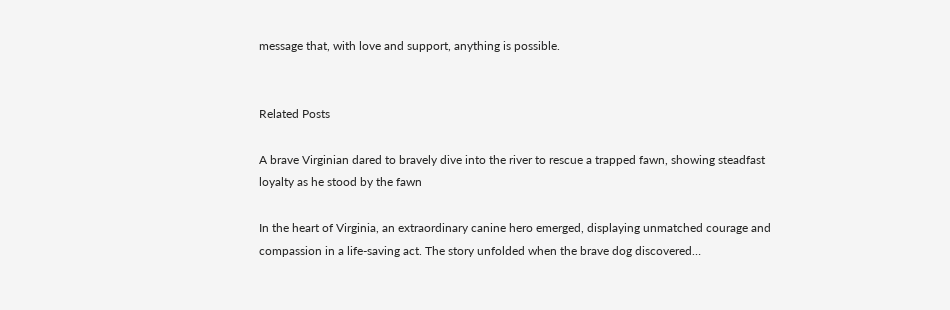message that, with love and support, anything is possible.


Related Posts

A brave Virginian dared to bravely dive into the river to rescue a trapped fawn, showing steadfast loyalty as he stood by the fawn

In the heart of Virginia, an extraordinary canine hero emerged, displaying unmatched courage and compassion in a life-saving act. The story unfolded when the brave dog discovered…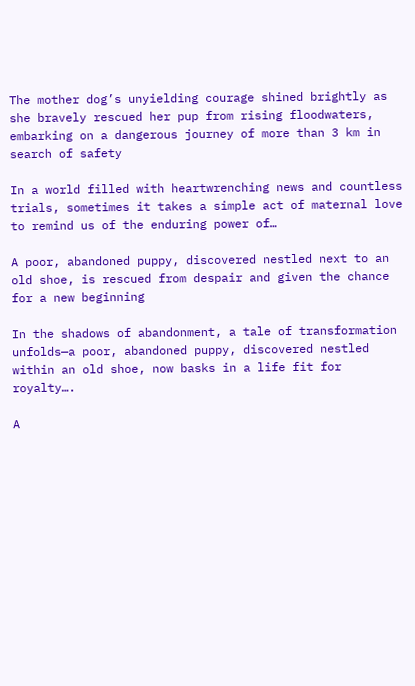The mother dog’s unyielding courage shined brightly as she bravely rescued her pup from rising floodwaters, embarking on a dangerous journey of more than 3 km in search of safety

In a world filled with heartwrenching news and countless trials, sometimes it takes a simple act of maternal love to remind us of the enduring power of…

A poor, abandoned puppy, discovered nestled next to an old shoe, is rescued from despair and given the chance for a new beginning

In the shadows of abandonment, a tale of transformation unfolds—a poor, abandoned puppy, discovered nestled within an old shoe, now basks in a life fit for royalty….

A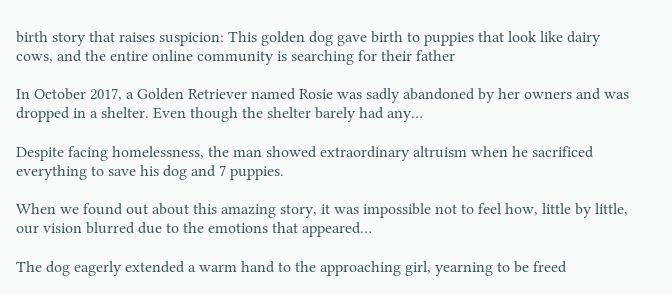birth story that raises suspicion: This golden dog gave birth to puppies that look like dairy cows, and the entire online community is searching for their father

In October 2017, a Golden Retriever named Rosie was sadly abandoned by her owners and was dropped in a shelter. Even though the shelter barely had any…

Despite facing homelessness, the man showed extraordinary altruism when he sacrificed everything to save his dog and 7 puppies.

When we found out about this amazing story, it was impossible not to feel how, little by little, our vision blurred due to the emotions that appeared…

The dog eagerly extended a warm hand to the approaching girl, yearning to be freed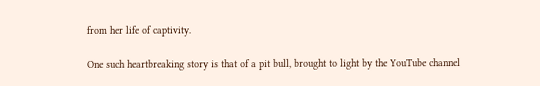from her life of captivity.

One such heartbreaking story is that of a pit bull, brought to light by the YouTube channel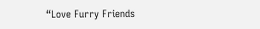“Love Furry Friends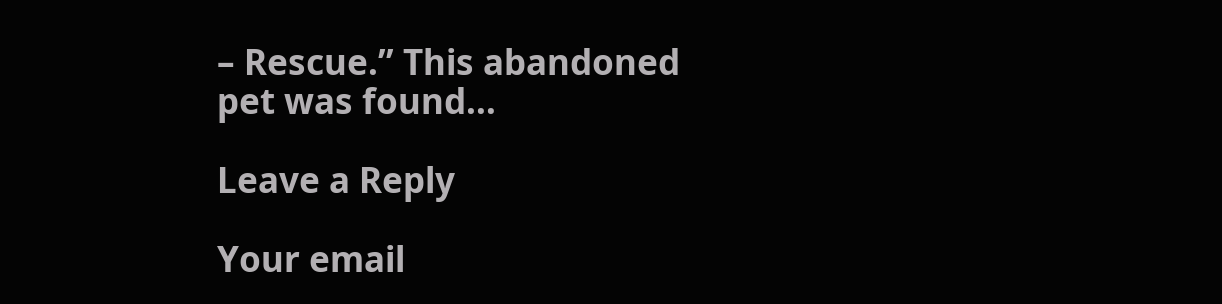– Rescue.” This abandoned pet was found…

Leave a Reply

Your email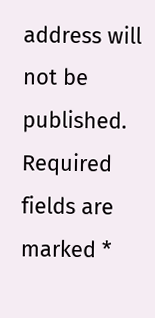address will not be published. Required fields are marked *